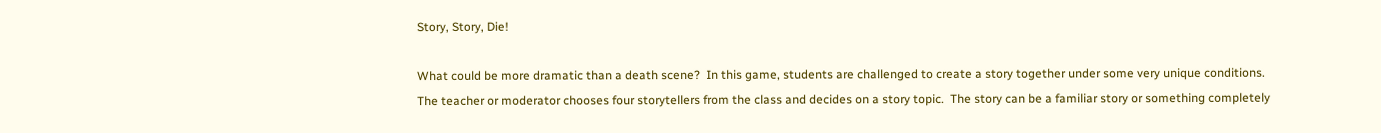Story, Story, Die!

What could be more dramatic than a death scene?  In this game, students are challenged to create a story together under some very unique conditions.  The teacher or moderator chooses four storytellers from the class and decides on a story topic.  The story can be a familiar story or something completely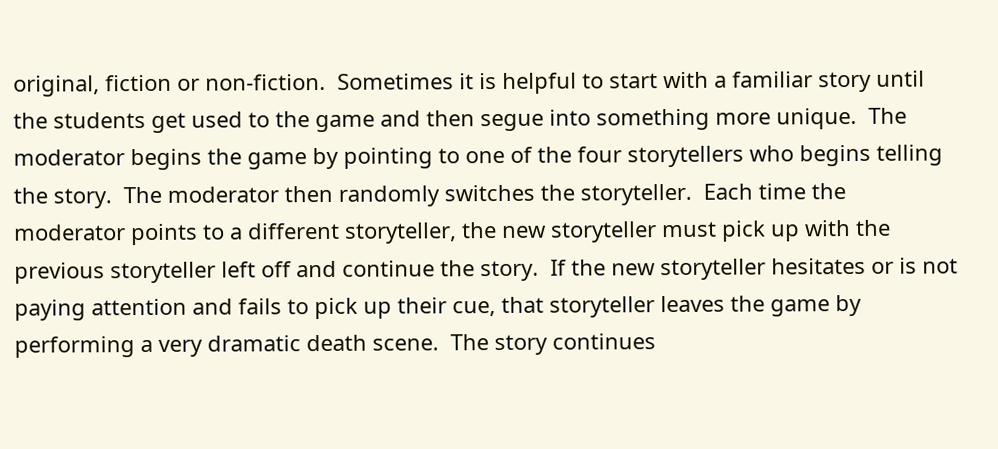original, fiction or non-fiction.  Sometimes it is helpful to start with a familiar story until the students get used to the game and then segue into something more unique.  The moderator begins the game by pointing to one of the four storytellers who begins telling the story.  The moderator then randomly switches the storyteller.  Each time the moderator points to a different storyteller, the new storyteller must pick up with the previous storyteller left off and continue the story.  If the new storyteller hesitates or is not paying attention and fails to pick up their cue, that storyteller leaves the game by performing a very dramatic death scene.  The story continues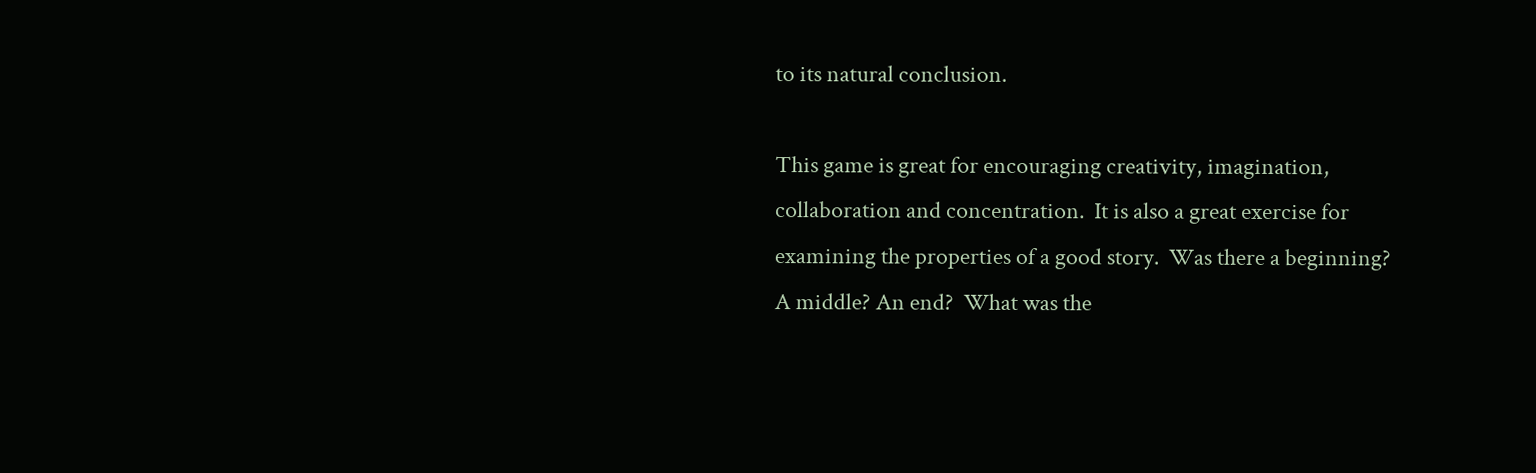to its natural conclusion.

This game is great for encouraging creativity, imagination, collaboration and concentration.  It is also a great exercise for examining the properties of a good story.  Was there a beginning?  A middle? An end?  What was the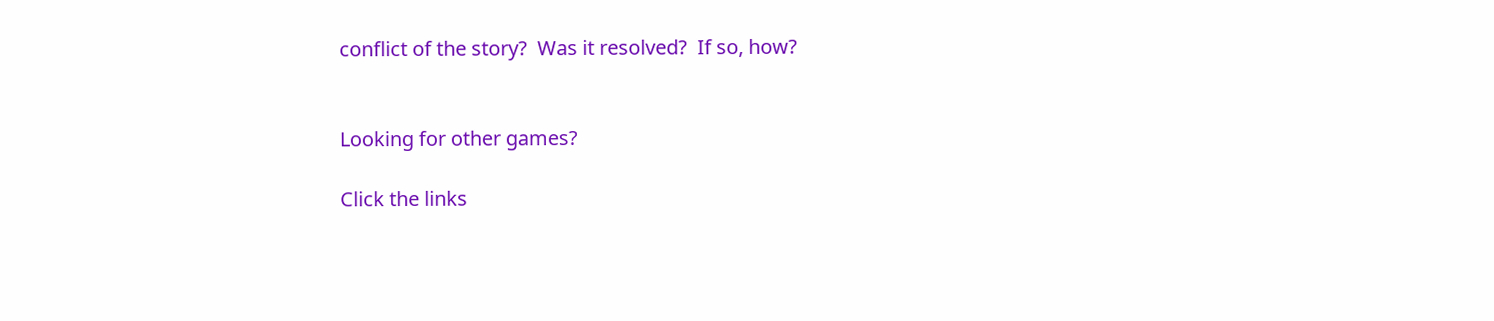conflict of the story?  Was it resolved?  If so, how?


Looking for other games?

Click the links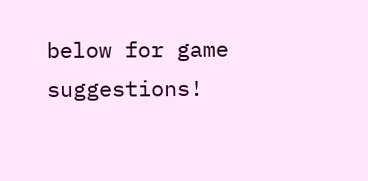below for game suggestions!